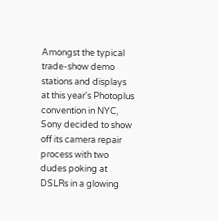Amongst the typical trade-show demo stations and displays at this year's Photoplus convention in NYC, Sony decided to show off its camera repair process with two dudes poking at DSLRs in a glowing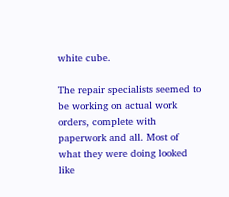white cube.

The repair specialists seemed to be working on actual work orders, complete with paperwork and all. Most of what they were doing looked like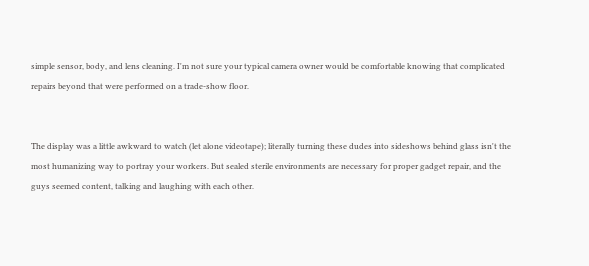simple sensor, body, and lens cleaning. I'm not sure your typical camera owner would be comfortable knowing that complicated repairs beyond that were performed on a trade-show floor.


The display was a little awkward to watch (let alone videotape); literally turning these dudes into sideshows behind glass isn't the most humanizing way to portray your workers. But sealed sterile environments are necessary for proper gadget repair, and the guys seemed content, talking and laughing with each other.